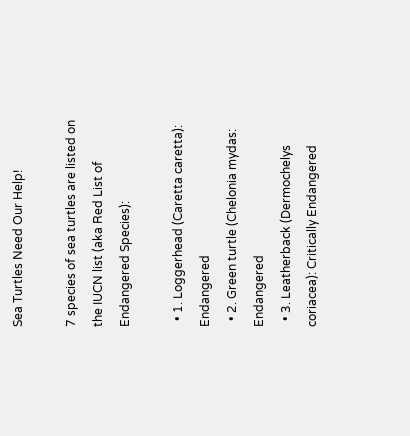Sea Turtles Need Our Help!

7 species of sea turtles are listed on the IUCN list (aka Red List of Endangered Species):

  • 1. Loggerhead (Caretta caretta): Endangered
  • 2. Green turtle (Chelonia mydas: Endangered
  • 3. Leatherback (Dermochelys coriacea): Critically Endangered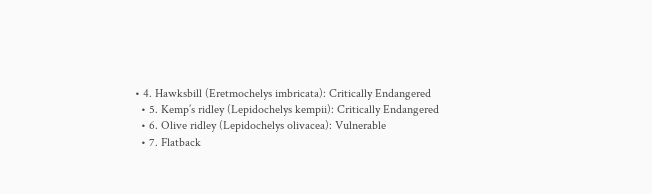• 4. Hawksbill (Eretmochelys imbricata): Critically Endangered
  • 5. Kemp’s ridley (Lepidochelys kempii): Critically Endangered
  • 6. Olive ridley (Lepidochelys olivacea): Vulnerable
  • 7. Flatback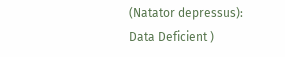(Natator depressus): Data Deficient )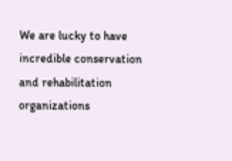We are lucky to have incredible conservation and rehabilitation organizations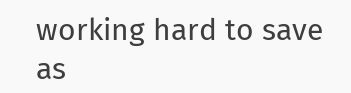working hard to save as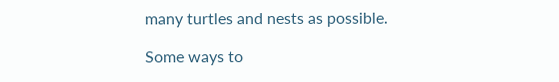many turtles and nests as possible.

Some ways to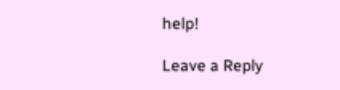help!

Leave a Reply